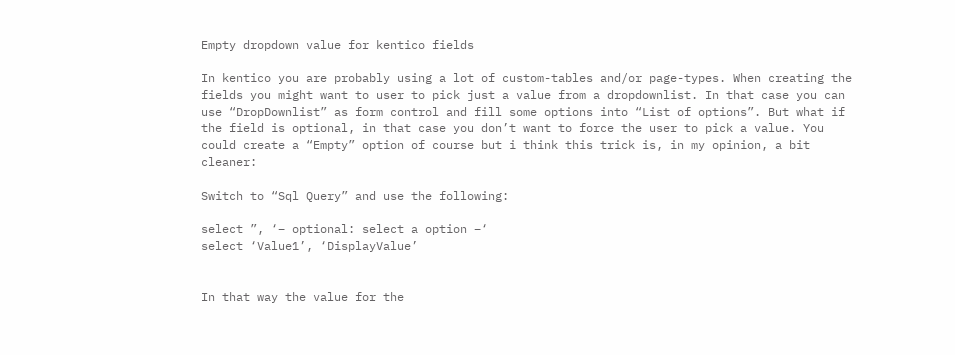Empty dropdown value for kentico fields

In kentico you are probably using a lot of custom-tables and/or page-types. When creating the fields you might want to user to pick just a value from a dropdownlist. In that case you can use “DropDownlist” as form control and fill some options into “List of options”. But what if the field is optional, in that case you don’t want to force the user to pick a value. You could create a “Empty” option of course but i think this trick is, in my opinion, a bit cleaner:

Switch to “Sql Query” and use the following:

select ”, ‘– optional: select a option –‘
select ‘Value1’, ‘DisplayValue’


In that way the value for the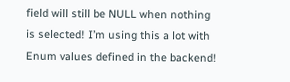field will still be NULL when nothing is selected! I’m using this a lot with Enum values defined in the backend!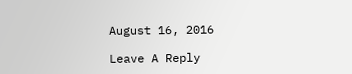August 16, 2016

Leave A Reply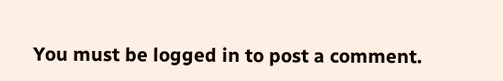You must be logged in to post a comment.